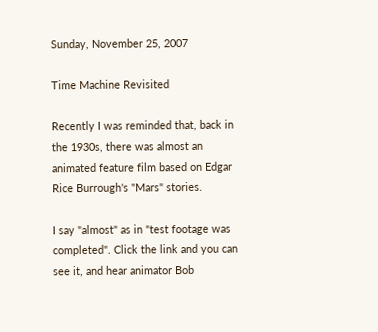Sunday, November 25, 2007

Time Machine Revisited

Recently I was reminded that, back in the 1930s, there was almost an animated feature film based on Edgar Rice Burrough's "Mars" stories.

I say "almost" as in "test footage was completed". Click the link and you can see it, and hear animator Bob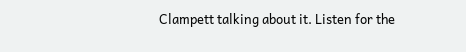Clampett talking about it. Listen for the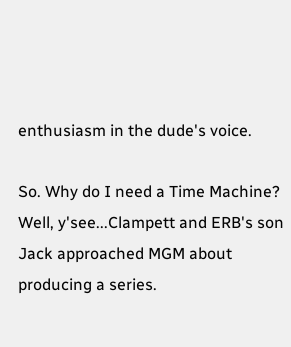enthusiasm in the dude's voice.

So. Why do I need a Time Machine? Well, y'see...Clampett and ERB's son Jack approached MGM about producing a series.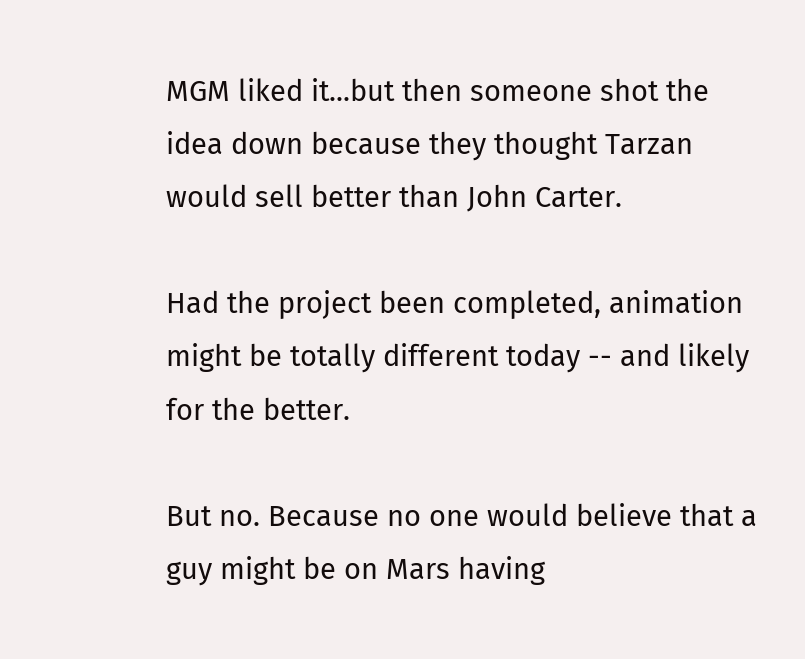MGM liked it...but then someone shot the idea down because they thought Tarzan would sell better than John Carter.

Had the project been completed, animation might be totally different today -- and likely for the better.

But no. Because no one would believe that a guy might be on Mars having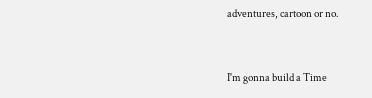adventures, cartoon or no.



I'm gonna build a Time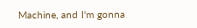Machine, and I'm gonna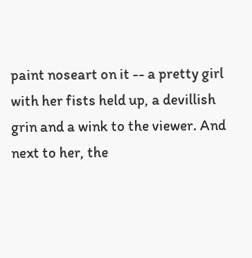paint noseart on it -- a pretty girl with her fists held up, a devillish grin and a wink to the viewer. And next to her, the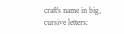craft's name in big, cursive letters: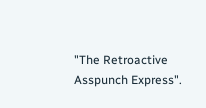"The Retroactive Asspunch Express".